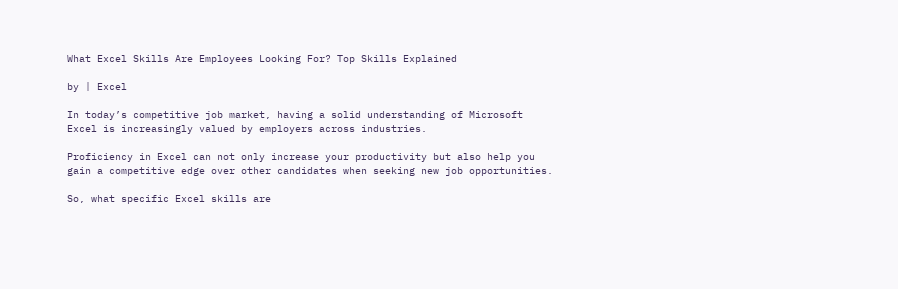What Excel Skills Are Employees Looking For? Top Skills Explained

by | Excel

In today’s competitive job market, having a solid understanding of Microsoft Excel is increasingly valued by employers across industries.

Proficiency in Excel can not only increase your productivity but also help you gain a competitive edge over other candidates when seeking new job opportunities.

So, what specific Excel skills are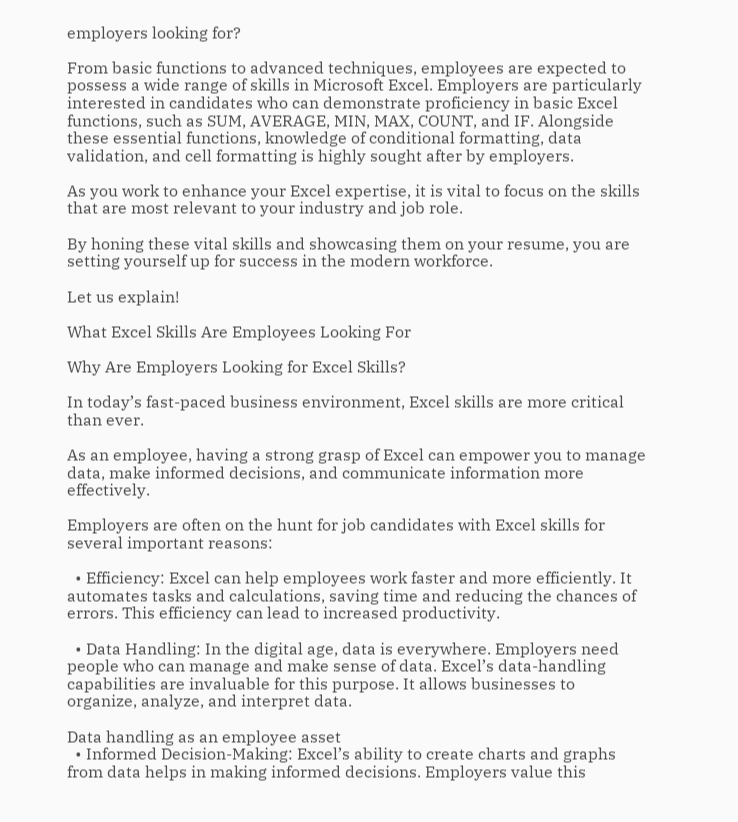employers looking for?

From basic functions to advanced techniques, employees are expected to possess a wide range of skills in Microsoft Excel. Employers are particularly interested in candidates who can demonstrate proficiency in basic Excel functions, such as SUM, AVERAGE, MIN, MAX, COUNT, and IF. Alongside these essential functions, knowledge of conditional formatting, data validation, and cell formatting is highly sought after by employers.

As you work to enhance your Excel expertise, it is vital to focus on the skills that are most relevant to your industry and job role.

By honing these vital skills and showcasing them on your resume, you are setting yourself up for success in the modern workforce.

Let us explain!

What Excel Skills Are Employees Looking For

Why Are Employers Looking for Excel Skills?

In today’s fast-paced business environment, Excel skills are more critical than ever.

As an employee, having a strong grasp of Excel can empower you to manage data, make informed decisions, and communicate information more effectively.

Employers are often on the hunt for job candidates with Excel skills for several important reasons:

  • Efficiency: Excel can help employees work faster and more efficiently. It automates tasks and calculations, saving time and reducing the chances of errors. This efficiency can lead to increased productivity.

  • Data Handling: In the digital age, data is everywhere. Employers need people who can manage and make sense of data. Excel’s data-handling capabilities are invaluable for this purpose. It allows businesses to organize, analyze, and interpret data.

Data handling as an employee asset
  • Informed Decision-Making: Excel’s ability to create charts and graphs from data helps in making informed decisions. Employers value this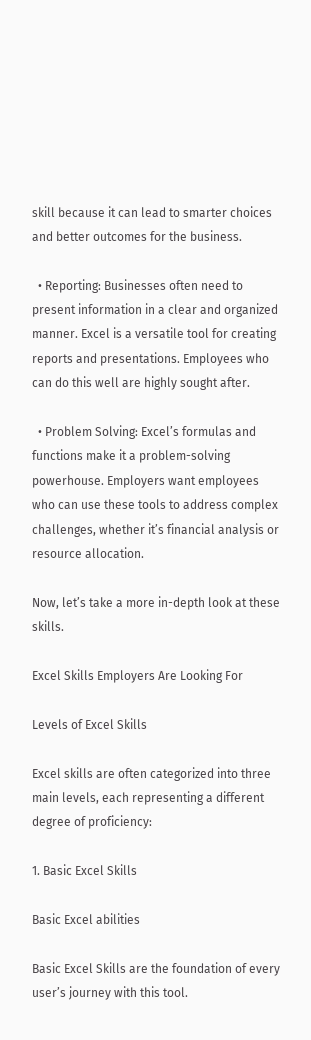skill because it can lead to smarter choices and better outcomes for the business.

  • Reporting: Businesses often need to present information in a clear and organized manner. Excel is a versatile tool for creating reports and presentations. Employees who can do this well are highly sought after.

  • Problem Solving: Excel’s formulas and functions make it a problem-solving powerhouse. Employers want employees who can use these tools to address complex challenges, whether it’s financial analysis or resource allocation.

Now, let’s take a more in-depth look at these skills.

Excel Skills Employers Are Looking For

Levels of Excel Skills

Excel skills are often categorized into three main levels, each representing a different degree of proficiency:

1. Basic Excel Skills

Basic Excel abilities

Basic Excel Skills are the foundation of every user’s journey with this tool.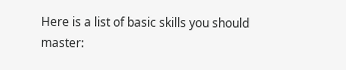Here is a list of basic skills you should master: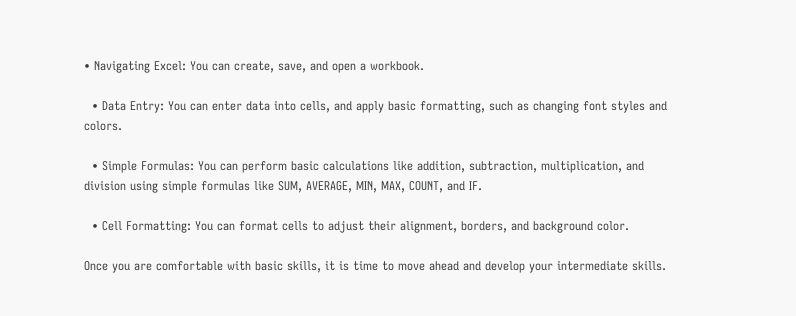• Navigating Excel: You can create, save, and open a workbook.

  • Data Entry: You can enter data into cells, and apply basic formatting, such as changing font styles and colors.

  • Simple Formulas: You can perform basic calculations like addition, subtraction, multiplication, and division using simple formulas like SUM, AVERAGE, MIN, MAX, COUNT, and IF.

  • Cell Formatting: You can format cells to adjust their alignment, borders, and background color.

Once you are comfortable with basic skills, it is time to move ahead and develop your intermediate skills.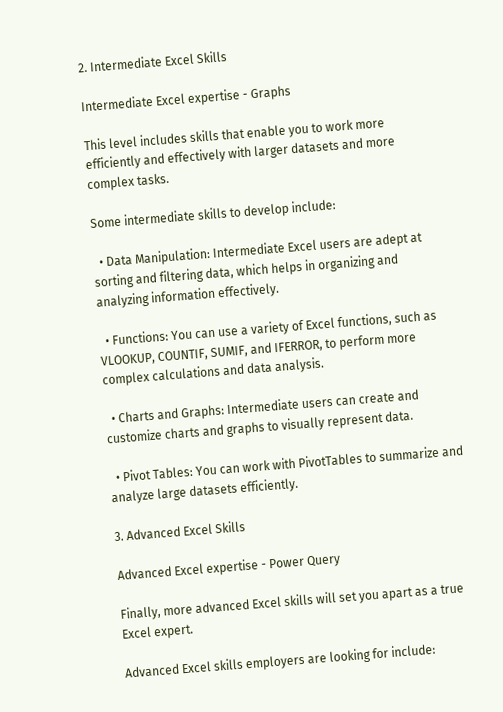2. Intermediate Excel Skills

Intermediate Excel expertise - Graphs

This level includes skills that enable you to work more efficiently and effectively with larger datasets and more complex tasks.

Some intermediate skills to develop include:

  • Data Manipulation: Intermediate Excel users are adept at sorting and filtering data, which helps in organizing and analyzing information effectively.

  • Functions: You can use a variety of Excel functions, such as VLOOKUP, COUNTIF, SUMIF, and IFERROR, to perform more complex calculations and data analysis.

  • Charts and Graphs: Intermediate users can create and customize charts and graphs to visually represent data.

  • Pivot Tables: You can work with PivotTables to summarize and analyze large datasets efficiently.

3. Advanced Excel Skills

Advanced Excel expertise - Power Query

Finally, more advanced Excel skills will set you apart as a true Excel expert.

Advanced Excel skills employers are looking for include: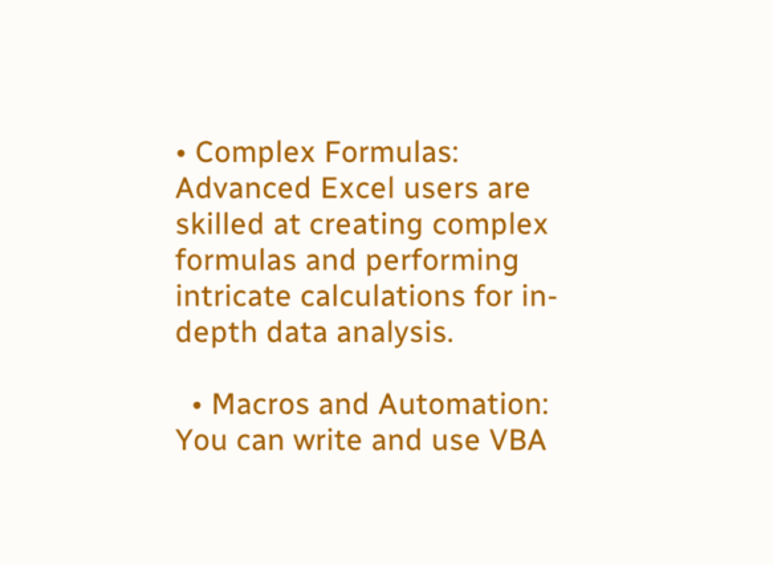• Complex Formulas: Advanced Excel users are skilled at creating complex formulas and performing intricate calculations for in-depth data analysis.

  • Macros and Automation: You can write and use VBA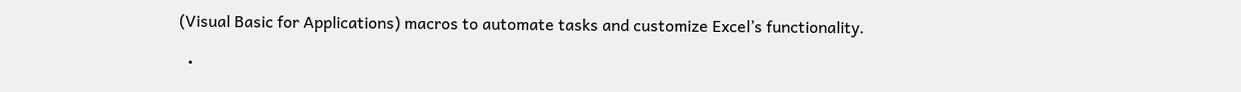(Visual Basic for Applications) macros to automate tasks and customize Excel’s functionality.

  •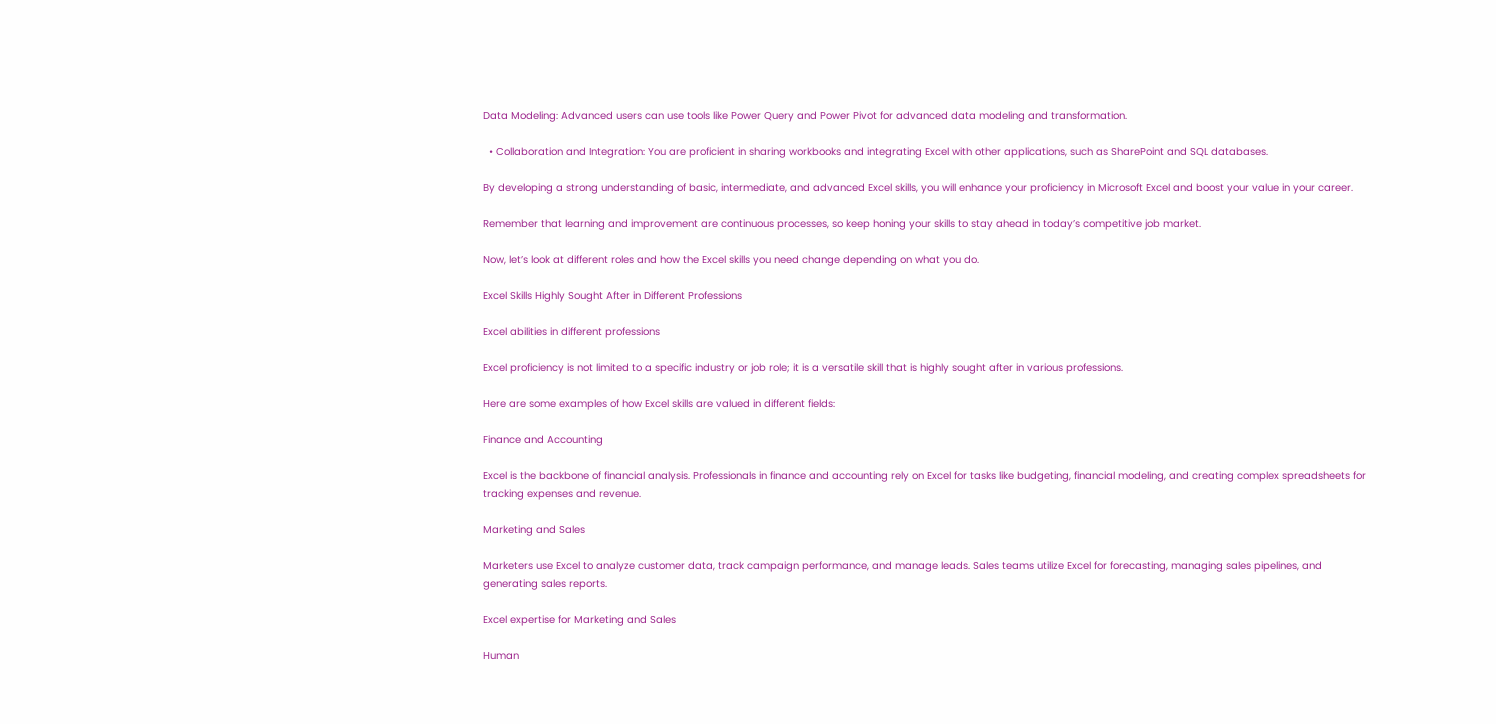Data Modeling: Advanced users can use tools like Power Query and Power Pivot for advanced data modeling and transformation.

  • Collaboration and Integration: You are proficient in sharing workbooks and integrating Excel with other applications, such as SharePoint and SQL databases.

By developing a strong understanding of basic, intermediate, and advanced Excel skills, you will enhance your proficiency in Microsoft Excel and boost your value in your career.

Remember that learning and improvement are continuous processes, so keep honing your skills to stay ahead in today’s competitive job market.

Now, let’s look at different roles and how the Excel skills you need change depending on what you do.

Excel Skills Highly Sought After in Different Professions

Excel abilities in different professions

Excel proficiency is not limited to a specific industry or job role; it is a versatile skill that is highly sought after in various professions.

Here are some examples of how Excel skills are valued in different fields:

Finance and Accounting

Excel is the backbone of financial analysis. Professionals in finance and accounting rely on Excel for tasks like budgeting, financial modeling, and creating complex spreadsheets for tracking expenses and revenue.

Marketing and Sales

Marketers use Excel to analyze customer data, track campaign performance, and manage leads. Sales teams utilize Excel for forecasting, managing sales pipelines, and generating sales reports.

Excel expertise for Marketing and Sales

Human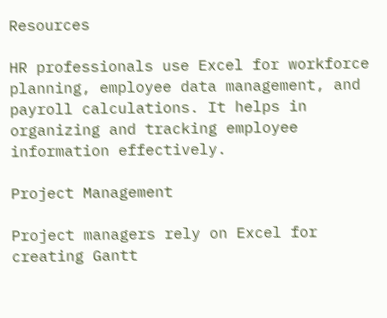Resources

HR professionals use Excel for workforce planning, employee data management, and payroll calculations. It helps in organizing and tracking employee information effectively.

Project Management

Project managers rely on Excel for creating Gantt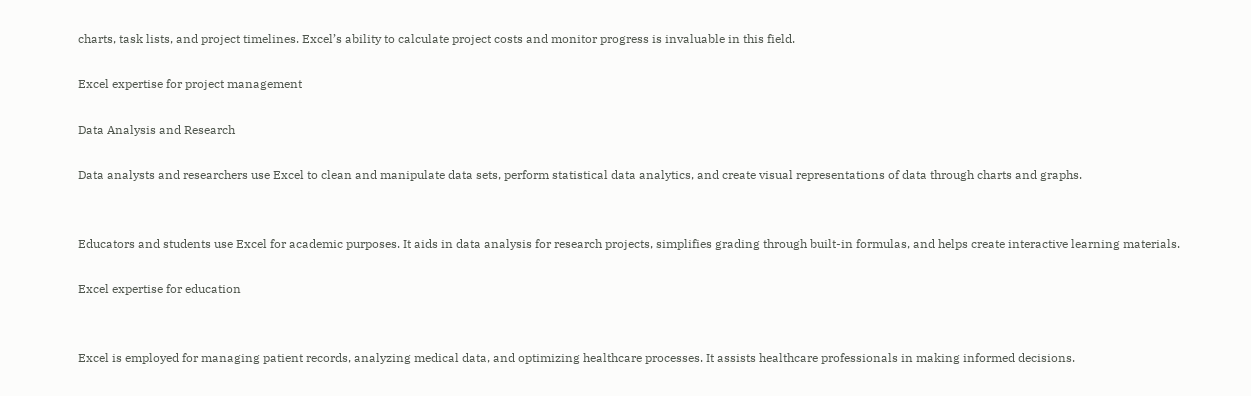charts, task lists, and project timelines. Excel’s ability to calculate project costs and monitor progress is invaluable in this field.

Excel expertise for project management

Data Analysis and Research

Data analysts and researchers use Excel to clean and manipulate data sets, perform statistical data analytics, and create visual representations of data through charts and graphs.


Educators and students use Excel for academic purposes. It aids in data analysis for research projects, simplifies grading through built-in formulas, and helps create interactive learning materials.

Excel expertise for education


Excel is employed for managing patient records, analyzing medical data, and optimizing healthcare processes. It assists healthcare professionals in making informed decisions.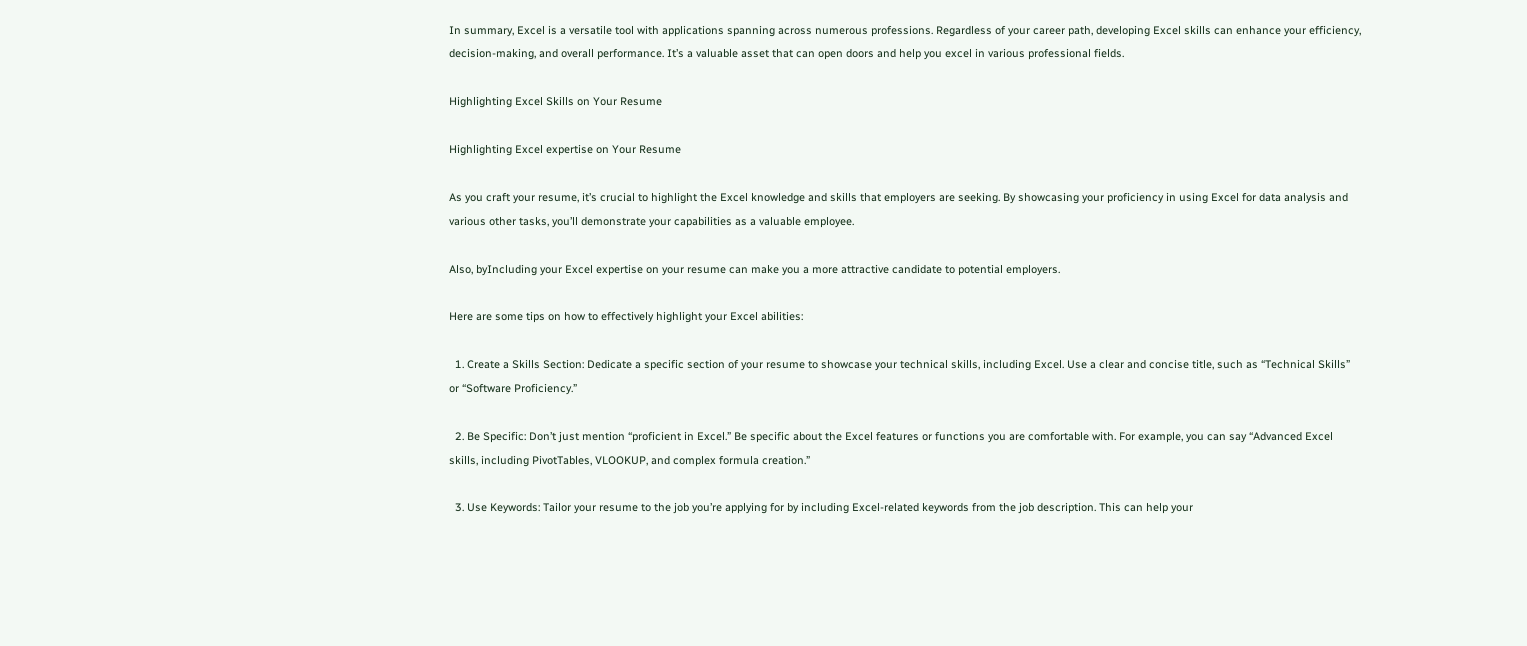In summary, Excel is a versatile tool with applications spanning across numerous professions. Regardless of your career path, developing Excel skills can enhance your efficiency, decision-making, and overall performance. It’s a valuable asset that can open doors and help you excel in various professional fields.

Highlighting Excel Skills on Your Resume

Highlighting Excel expertise on Your Resume

As you craft your resume, it’s crucial to highlight the Excel knowledge and skills that employers are seeking. By showcasing your proficiency in using Excel for data analysis and various other tasks, you’ll demonstrate your capabilities as a valuable employee.

Also, byIncluding your Excel expertise on your resume can make you a more attractive candidate to potential employers.

Here are some tips on how to effectively highlight your Excel abilities:

  1. Create a Skills Section: Dedicate a specific section of your resume to showcase your technical skills, including Excel. Use a clear and concise title, such as “Technical Skills” or “Software Proficiency.”

  2. Be Specific: Don’t just mention “proficient in Excel.” Be specific about the Excel features or functions you are comfortable with. For example, you can say “Advanced Excel skills, including PivotTables, VLOOKUP, and complex formula creation.”

  3. Use Keywords: Tailor your resume to the job you’re applying for by including Excel-related keywords from the job description. This can help your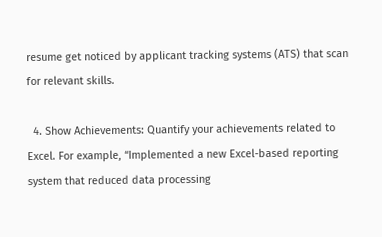resume get noticed by applicant tracking systems (ATS) that scan for relevant skills.

  4. Show Achievements: Quantify your achievements related to Excel. For example, “Implemented a new Excel-based reporting system that reduced data processing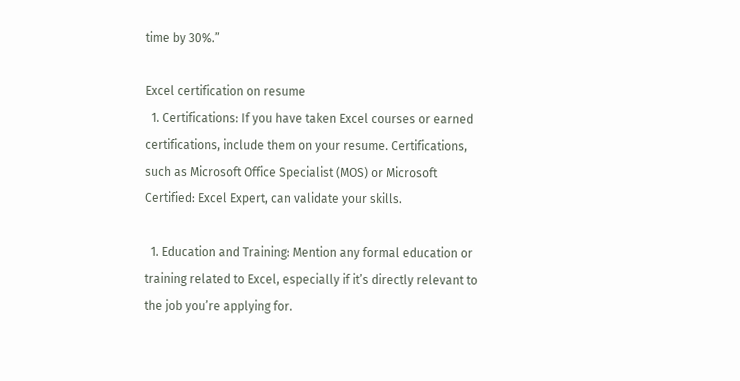time by 30%.”

Excel certification on resume
  1. Certifications: If you have taken Excel courses or earned certifications, include them on your resume. Certifications, such as Microsoft Office Specialist (MOS) or Microsoft Certified: Excel Expert, can validate your skills.

  1. Education and Training: Mention any formal education or training related to Excel, especially if it’s directly relevant to the job you’re applying for.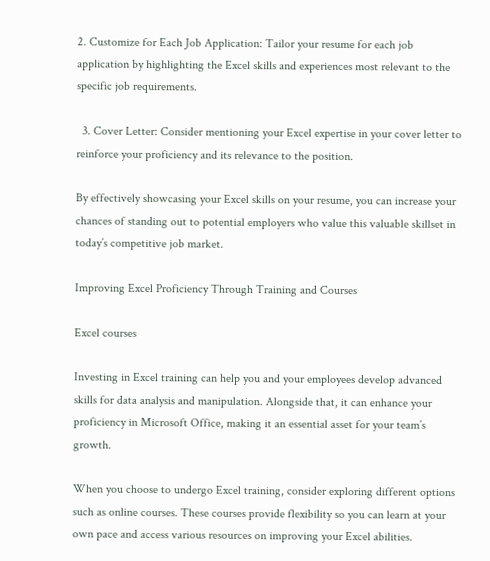2. Customize for Each Job Application: Tailor your resume for each job application by highlighting the Excel skills and experiences most relevant to the specific job requirements.

  3. Cover Letter: Consider mentioning your Excel expertise in your cover letter to reinforce your proficiency and its relevance to the position.

By effectively showcasing your Excel skills on your resume, you can increase your chances of standing out to potential employers who value this valuable skillset in today’s competitive job market.

Improving Excel Proficiency Through Training and Courses

Excel courses

Investing in Excel training can help you and your employees develop advanced skills for data analysis and manipulation. Alongside that, it can enhance your proficiency in Microsoft Office, making it an essential asset for your team’s growth.

When you choose to undergo Excel training, consider exploring different options such as online courses. These courses provide flexibility so you can learn at your own pace and access various resources on improving your Excel abilities.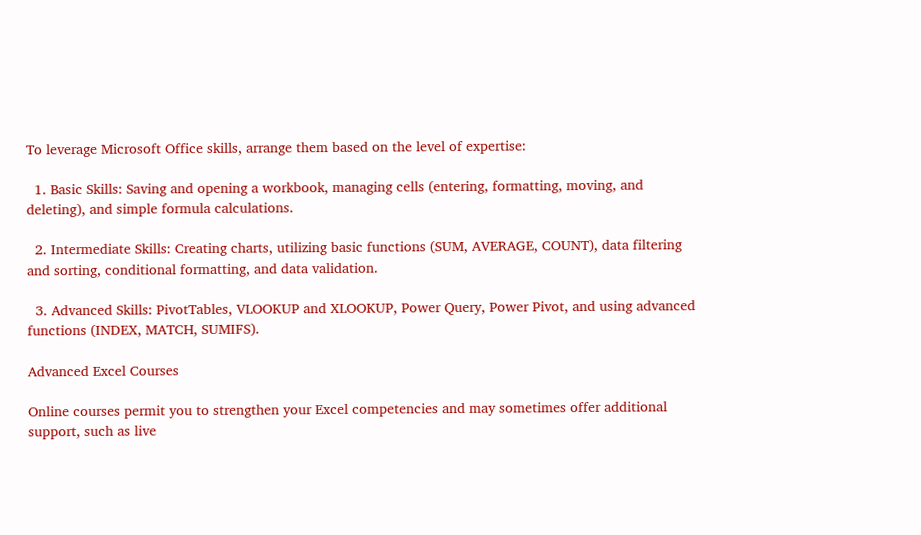To leverage Microsoft Office skills, arrange them based on the level of expertise:

  1. Basic Skills: Saving and opening a workbook, managing cells (entering, formatting, moving, and deleting), and simple formula calculations.

  2. Intermediate Skills: Creating charts, utilizing basic functions (SUM, AVERAGE, COUNT), data filtering and sorting, conditional formatting, and data validation.

  3. Advanced Skills: PivotTables, VLOOKUP and XLOOKUP, Power Query, Power Pivot, and using advanced functions (INDEX, MATCH, SUMIFS).

Advanced Excel Courses

Online courses permit you to strengthen your Excel competencies and may sometimes offer additional support, such as live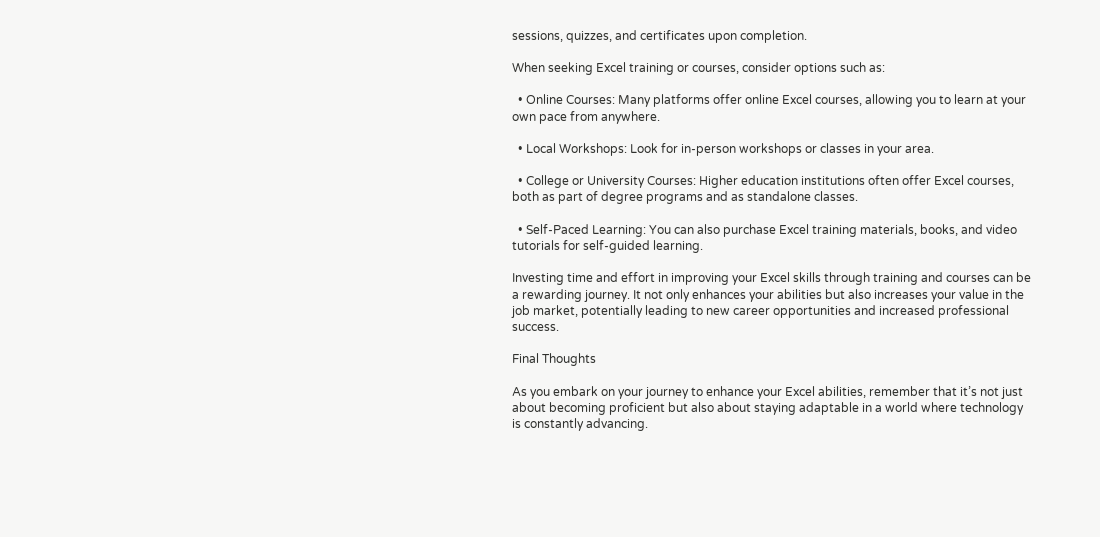sessions, quizzes, and certificates upon completion.

When seeking Excel training or courses, consider options such as:

  • Online Courses: Many platforms offer online Excel courses, allowing you to learn at your own pace from anywhere.

  • Local Workshops: Look for in-person workshops or classes in your area.

  • College or University Courses: Higher education institutions often offer Excel courses, both as part of degree programs and as standalone classes.

  • Self-Paced Learning: You can also purchase Excel training materials, books, and video tutorials for self-guided learning.

Investing time and effort in improving your Excel skills through training and courses can be a rewarding journey. It not only enhances your abilities but also increases your value in the job market, potentially leading to new career opportunities and increased professional success.

Final Thoughts

As you embark on your journey to enhance your Excel abilities, remember that it’s not just about becoming proficient but also about staying adaptable in a world where technology is constantly advancing.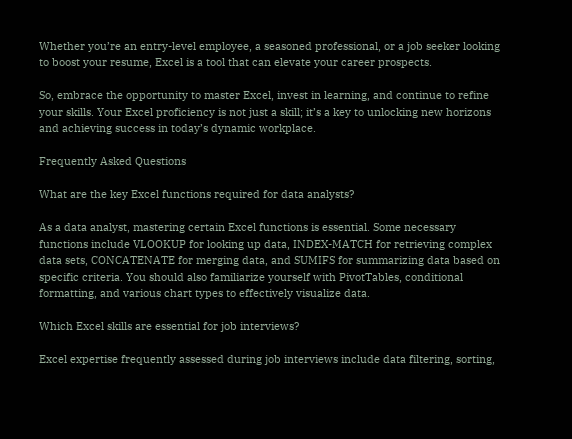Whether you’re an entry-level employee, a seasoned professional, or a job seeker looking to boost your resume, Excel is a tool that can elevate your career prospects.

So, embrace the opportunity to master Excel, invest in learning, and continue to refine your skills. Your Excel proficiency is not just a skill; it’s a key to unlocking new horizons and achieving success in today’s dynamic workplace.

Frequently Asked Questions

What are the key Excel functions required for data analysts?

As a data analyst, mastering certain Excel functions is essential. Some necessary functions include VLOOKUP for looking up data, INDEX-MATCH for retrieving complex data sets, CONCATENATE for merging data, and SUMIFS for summarizing data based on specific criteria. You should also familiarize yourself with PivotTables, conditional formatting, and various chart types to effectively visualize data.

Which Excel skills are essential for job interviews?

Excel expertise frequently assessed during job interviews include data filtering, sorting,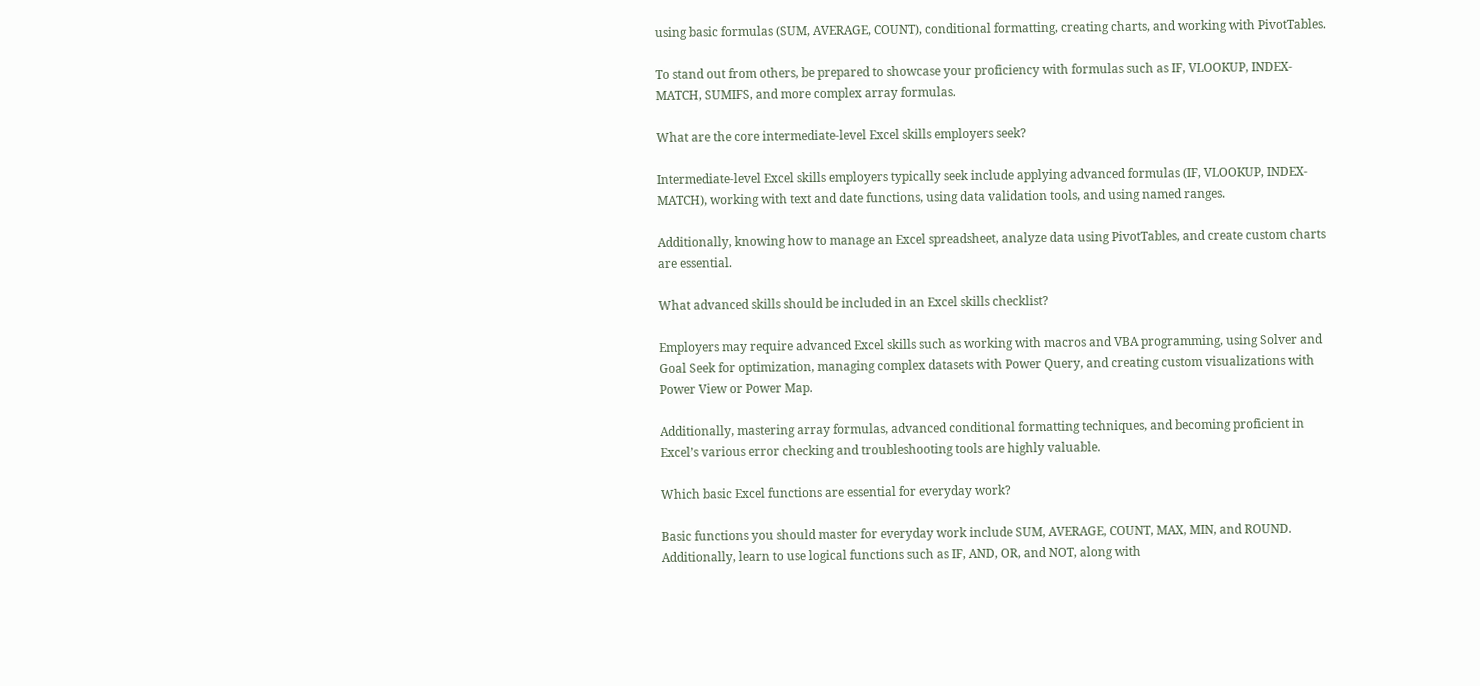using basic formulas (SUM, AVERAGE, COUNT), conditional formatting, creating charts, and working with PivotTables.

To stand out from others, be prepared to showcase your proficiency with formulas such as IF, VLOOKUP, INDEX-MATCH, SUMIFS, and more complex array formulas.

What are the core intermediate-level Excel skills employers seek?

Intermediate-level Excel skills employers typically seek include applying advanced formulas (IF, VLOOKUP, INDEX-MATCH), working with text and date functions, using data validation tools, and using named ranges.

Additionally, knowing how to manage an Excel spreadsheet, analyze data using PivotTables, and create custom charts are essential.

What advanced skills should be included in an Excel skills checklist?

Employers may require advanced Excel skills such as working with macros and VBA programming, using Solver and Goal Seek for optimization, managing complex datasets with Power Query, and creating custom visualizations with Power View or Power Map.

Additionally, mastering array formulas, advanced conditional formatting techniques, and becoming proficient in Excel’s various error checking and troubleshooting tools are highly valuable.

Which basic Excel functions are essential for everyday work?

Basic functions you should master for everyday work include SUM, AVERAGE, COUNT, MAX, MIN, and ROUND. Additionally, learn to use logical functions such as IF, AND, OR, and NOT, along with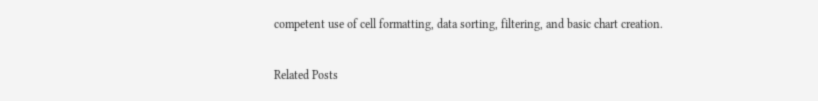competent use of cell formatting, data sorting, filtering, and basic chart creation.

Related Posts